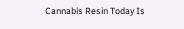Cannabis Resin Today Is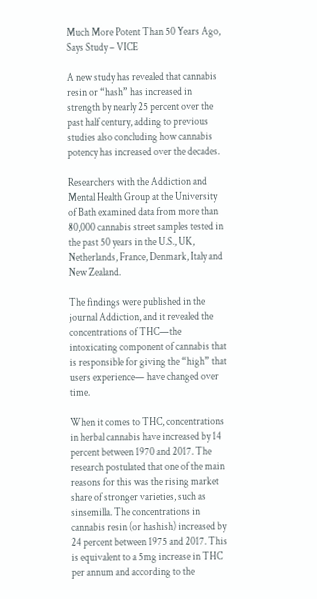Much More Potent Than 50 Years Ago, Says Study – VICE

A new study has revealed that cannabis resin or “hash” has increased in strength by nearly 25 percent over the past half century, adding to previous studies also concluding how cannabis potency has increased over the decades.

Researchers with the Addiction and Mental Health Group at the University of Bath examined data from more than 80,000 cannabis street samples tested in the past 50 years in the U.S., UK, Netherlands, France, Denmark, Italy and New Zealand.

The findings were published in the journal Addiction, and it revealed the concentrations of THC—the intoxicating component of cannabis that is responsible for giving the “high” that users experience— have changed over time.

When it comes to THC, concentrations in herbal cannabis have increased by 14 percent between 1970 and 2017. The research postulated that one of the main reasons for this was the rising market share of stronger varieties, such as sinsemilla. The concentrations in cannabis resin (or hashish) increased by 24 percent between 1975 and 2017. This is equivalent to a 5mg increase in THC per annum and according to the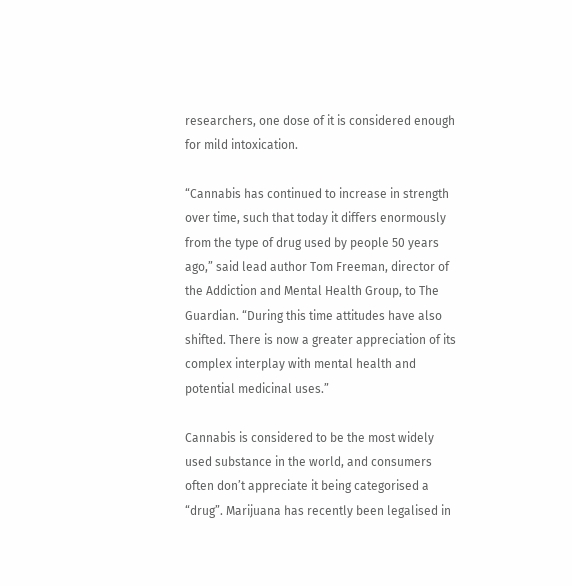researchers, one dose of it is considered enough for mild intoxication.

“Cannabis has continued to increase in strength over time, such that today it differs enormously from the type of drug used by people 50 years ago,” said lead author Tom Freeman, director of the Addiction and Mental Health Group, to The Guardian. “During this time attitudes have also shifted. There is now a greater appreciation of its complex interplay with mental health and potential medicinal uses.”

Cannabis is considered to be the most widely used substance in the world, and consumers often don’t appreciate it being categorised a “drug”. Marijuana has recently been legalised in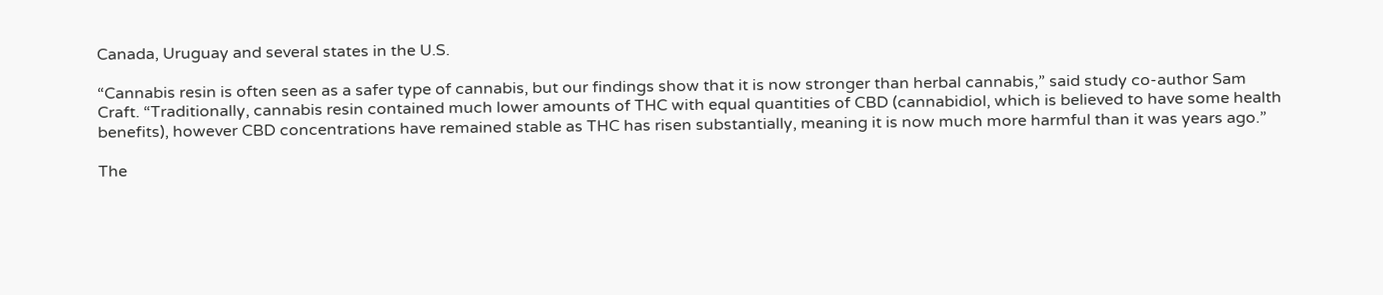Canada, Uruguay and several states in the U.S.

“Cannabis resin is often seen as a safer type of cannabis, but our findings show that it is now stronger than herbal cannabis,” said study co-author Sam Craft. “Traditionally, cannabis resin contained much lower amounts of THC with equal quantities of CBD (cannabidiol, which is believed to have some health benefits), however CBD concentrations have remained stable as THC has risen substantially, meaning it is now much more harmful than it was years ago.”

The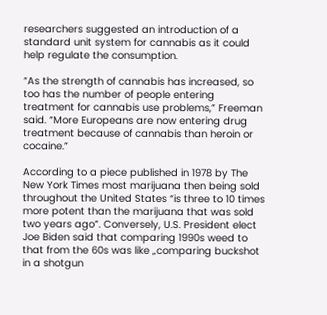researchers suggested an introduction of a standard unit system for cannabis as it could help regulate the consumption.

“As the strength of cannabis has increased, so too has the number of people entering treatment for cannabis use problems,” Freeman said. “More Europeans are now entering drug treatment because of cannabis than heroin or cocaine.”

According to a piece published in 1978 by The New York Times most marijuana then being sold throughout the United States “is three to 10 times more potent than the marijuana that was sold two years ago”. Conversely, U.S. President elect Joe Biden said that comparing 1990s weed to that from the 60s was like „comparing buckshot in a shotgun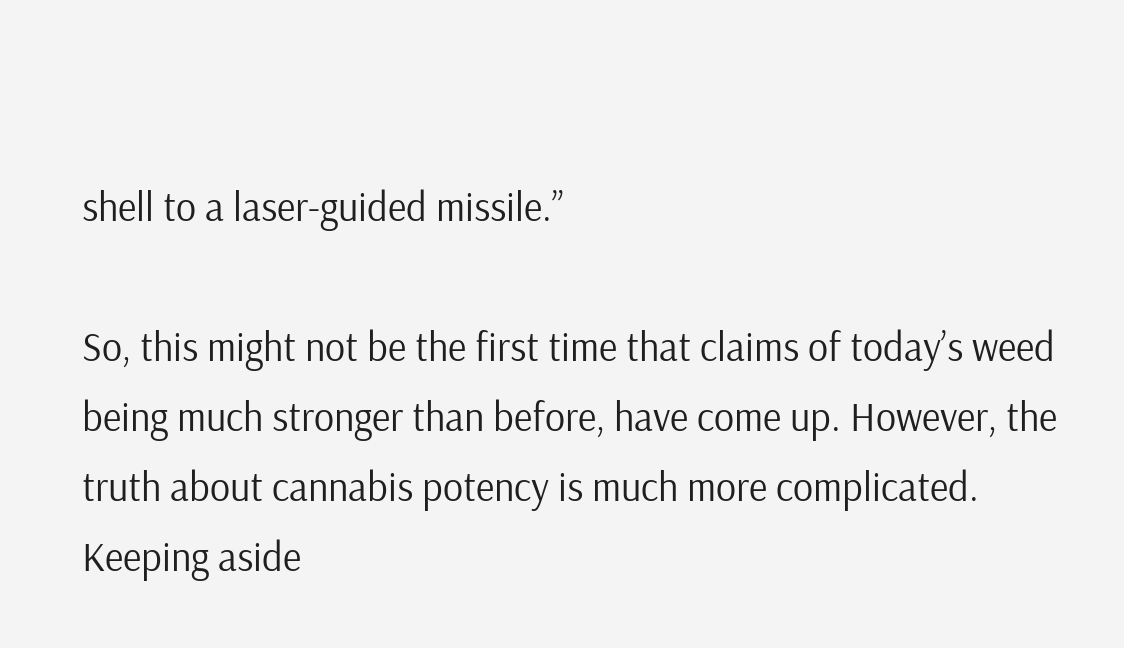shell to a laser-guided missile.”

So, this might not be the first time that claims of today’s weed being much stronger than before, have come up. However, the truth about cannabis potency is much more complicated. Keeping aside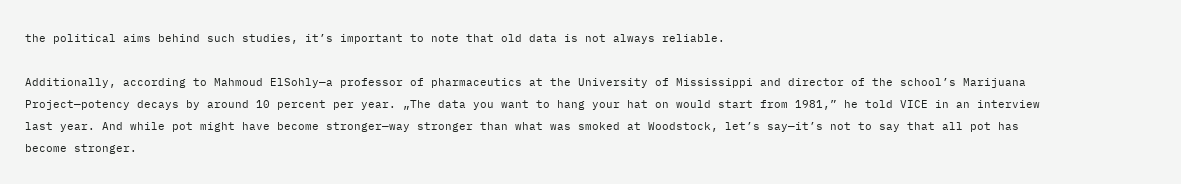the political aims behind such studies, it’s important to note that old data is not always reliable.

Additionally, according to Mahmoud ElSohly—a professor of pharmaceutics at the University of Mississippi and director of the school’s Marijuana Project—potency decays by around 10 percent per year. „The data you want to hang your hat on would start from 1981,” he told VICE in an interview last year. And while pot might have become stronger—way stronger than what was smoked at Woodstock, let’s say—it’s not to say that all pot has become stronger.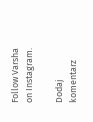Follow Varsha on Instagram.

Dodaj komentarz